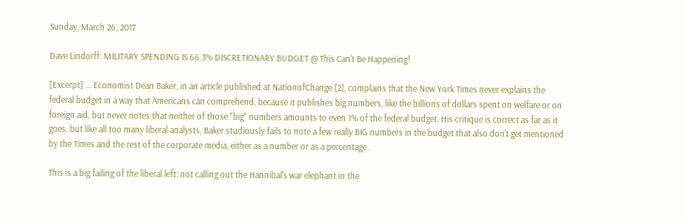Sunday, March 26, 2017

Dave Lindorff: MILITARY SPENDING IS 66.3% DISCRETIONARY BUDGET @ This Can't Be Happening!

[Excerpt] ... Economist Dean Baker, in an article published at NationofChange [2], complains that the New York Times never explains the federal budget in a way that Americans can comprehend, because it publishes big numbers, like the billions of dollars spent on welfare or on foreign aid, but never notes that neither of those "big" numbers amounts to even 1% of the federal budget. His critique is correct as far as it goes, but like all too many liberal analysts, Baker studiously fails to note a few really BIG numbers in the budget that also don't get mentioned by the Times and the rest of the corporate media, either as a number or as a percentage.

This is a big failing of the liberal left: not calling out the Hannibal's war elephant in the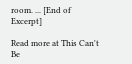room. ... [End of Excerpt]

Read more at This Can't Be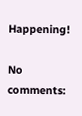Happening!

No comments: